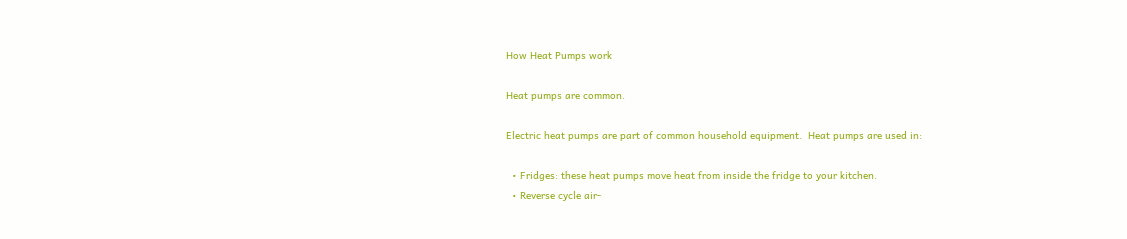How Heat Pumps work

Heat pumps are common.

Electric heat pumps are part of common household equipment.  Heat pumps are used in:

  • Fridges: these heat pumps move heat from inside the fridge to your kitchen.
  • Reverse cycle air-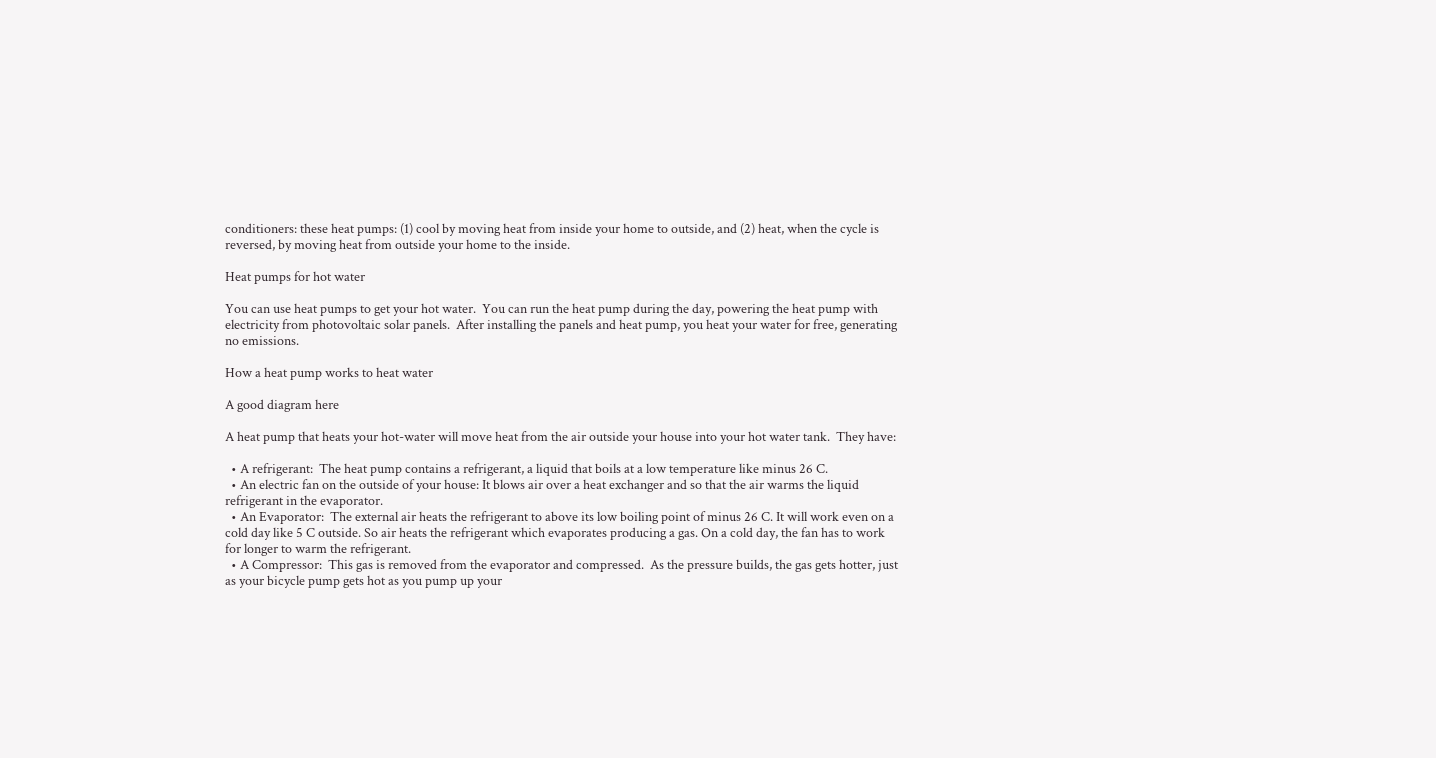conditioners: these heat pumps: (1) cool by moving heat from inside your home to outside, and (2) heat, when the cycle is reversed, by moving heat from outside your home to the inside.

Heat pumps for hot water

You can use heat pumps to get your hot water.  You can run the heat pump during the day, powering the heat pump with electricity from photovoltaic solar panels.  After installing the panels and heat pump, you heat your water for free, generating no emissions.

How a heat pump works to heat water

A good diagram here

A heat pump that heats your hot-water will move heat from the air outside your house into your hot water tank.  They have:

  • A refrigerant:  The heat pump contains a refrigerant, a liquid that boils at a low temperature like minus 26 C.
  • An electric fan on the outside of your house: It blows air over a heat exchanger and so that the air warms the liquid refrigerant in the evaporator.
  • An Evaporator:  The external air heats the refrigerant to above its low boiling point of minus 26 C. It will work even on a cold day like 5 C outside. So air heats the refrigerant which evaporates producing a gas. On a cold day, the fan has to work for longer to warm the refrigerant.
  • A Compressor:  This gas is removed from the evaporator and compressed.  As the pressure builds, the gas gets hotter, just as your bicycle pump gets hot as you pump up your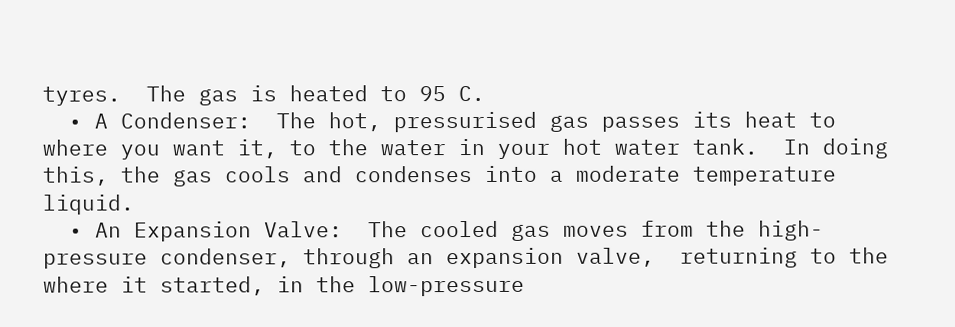tyres.  The gas is heated to 95 C.
  • A Condenser:  The hot, pressurised gas passes its heat to where you want it, to the water in your hot water tank.  In doing this, the gas cools and condenses into a moderate temperature liquid.
  • An Expansion Valve:  The cooled gas moves from the high-pressure condenser, through an expansion valve,  returning to the where it started, in the low-pressure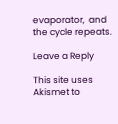evaporator,  and the cycle repeats.

Leave a Reply

This site uses Akismet to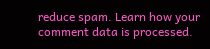reduce spam. Learn how your comment data is processed.